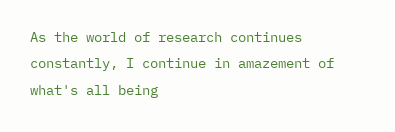As the world of research continues constantly, I continue in amazement of what's all being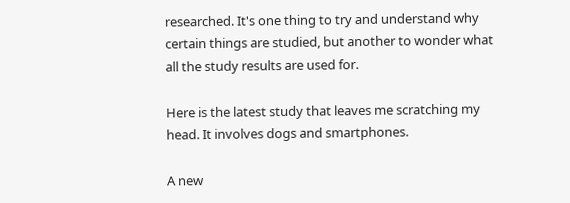researched. It's one thing to try and understand why certain things are studied, but another to wonder what all the study results are used for.

Here is the latest study that leaves me scratching my head. It involves dogs and smartphones.

A new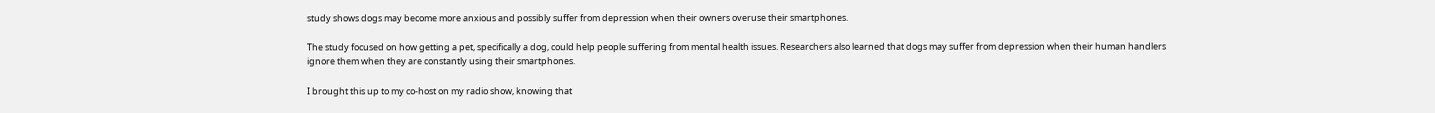study shows dogs may become more anxious and possibly suffer from depression when their owners overuse their smartphones.

The study focused on how getting a pet, specifically a dog, could help people suffering from mental health issues. Researchers also learned that dogs may suffer from depression when their human handlers ignore them when they are constantly using their smartphones.

I brought this up to my co-host on my radio show, knowing that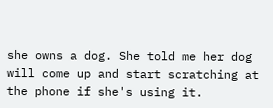she owns a dog. She told me her dog will come up and start scratching at the phone if she's using it.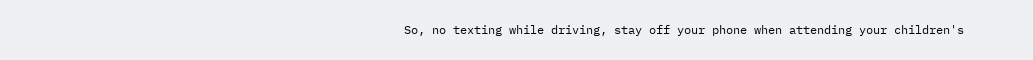So, no texting while driving, stay off your phone when attending your children's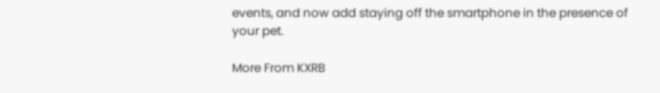events, and now add staying off the smartphone in the presence of your pet.

More From KXRB